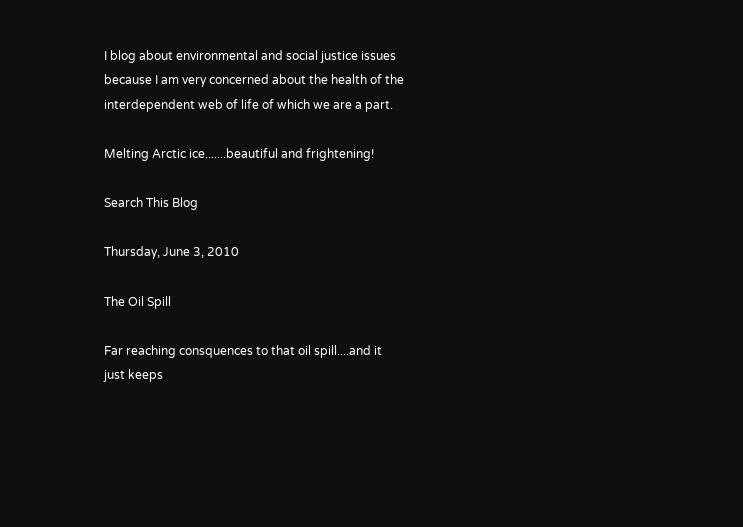I blog about environmental and social justice issues because I am very concerned about the health of the interdependent web of life of which we are a part.

Melting Arctic ice.......beautiful and frightening!

Search This Blog

Thursday, June 3, 2010

The Oil Spill

Far reaching consquences to that oil spill....and it just keeps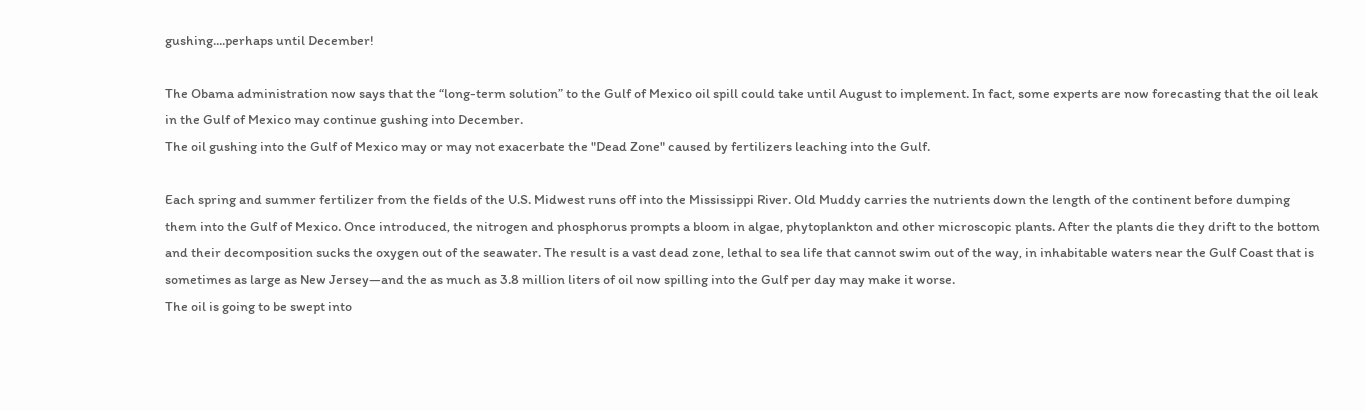gushing....perhaps until December!

The Obama administration now says that the “long-term solution” to the Gulf of Mexico oil spill could take until August to implement. In fact, some experts are now forecasting that the oil leak in the Gulf of Mexico may continue gushing into December.
The oil gushing into the Gulf of Mexico may or may not exacerbate the "Dead Zone" caused by fertilizers leaching into the Gulf.

Each spring and summer fertilizer from the fields of the U.S. Midwest runs off into the Mississippi River. Old Muddy carries the nutrients down the length of the continent before dumping them into the Gulf of Mexico. Once introduced, the nitrogen and phosphorus prompts a bloom in algae, phytoplankton and other microscopic plants. After the plants die they drift to the bottom and their decomposition sucks the oxygen out of the seawater. The result is a vast dead zone, lethal to sea life that cannot swim out of the way, in inhabitable waters near the Gulf Coast that is sometimes as large as New Jersey—and the as much as 3.8 million liters of oil now spilling into the Gulf per day may make it worse.
The oil is going to be swept into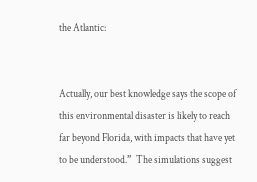the Atlantic:


Actually, our best knowledge says the scope of this environmental disaster is likely to reach far beyond Florida, with impacts that have yet to be understood.”  The simulations suggest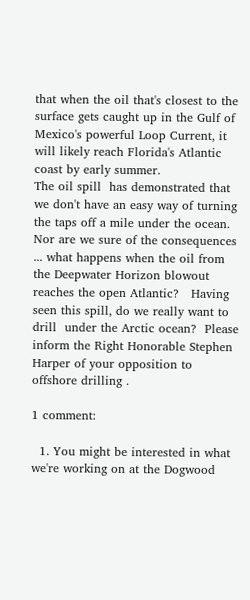that when the oil that's closest to the surface gets caught up in the Gulf of Mexico's powerful Loop Current, it will likely reach Florida's Atlantic coast by early summer.
The oil spill  has demonstrated that we don't have an easy way of turning the taps off a mile under the ocean.  Nor are we sure of the consequences ... what happens when the oil from the Deepwater Horizon blowout reaches the open Atlantic?   Having seen this spill, do we really want to drill  under the Arctic ocean?  Please inform the Right Honorable Stephen Harper of your opposition to offshore drilling .

1 comment:

  1. You might be interested in what we're working on at the Dogwood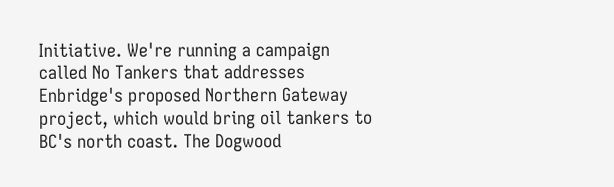Initiative. We're running a campaign called No Tankers that addresses Enbridge's proposed Northern Gateway project, which would bring oil tankers to BC's north coast. The Dogwood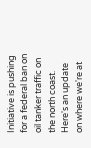Initiative is pushing for a federal ban on oil tanker traffic on the north coast. Here's an update on where we're at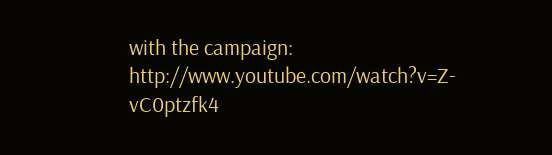with the campaign: http://www.youtube.com/watch?v=Z-vC0ptzfk4